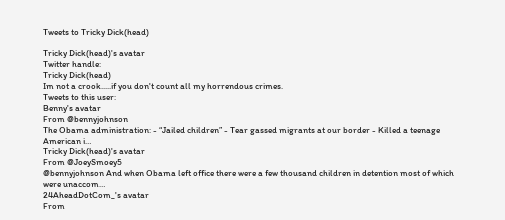Tweets to Tricky Dick(head)

Tricky Dick(head)'s avatar
Twitter handle:
Tricky Dick(head)
Im not a crook.....if you don't count all my horrendous crimes.
Tweets to this user:
Benny's avatar
From @bennyjohnson
The Obama administration: - “Jailed children” - Tear gassed migrants at our border - Killed a teenage American i…
Tricky Dick(head)'s avatar
From @JoeySmoey5
@bennyjohnson And when Obama left office there were a few thousand children in detention most of which were unaccom…
24AheadDotCom_'s avatar
From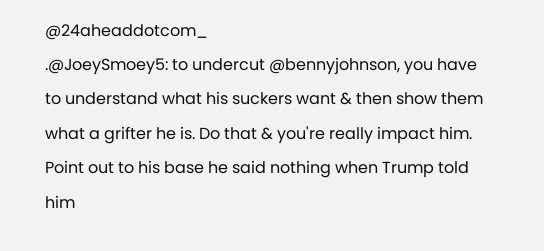@24aheaddotcom_
.@JoeySmoey5: to undercut @bennyjohnson, you have to understand what his suckers want & then show them what a grifter he is. Do that & you're really impact him. Point out to his base he said nothing when Trump told him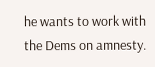he wants to work with the Dems on amnesty.